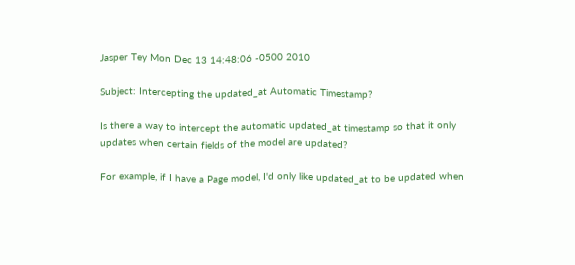Jasper Tey Mon Dec 13 14:48:06 -0500 2010

Subject: Intercepting the updated_at Automatic Timestamp?

Is there a way to intercept the automatic updated_at timestamp so that it only updates when certain fields of the model are updated?

For example, if I have a Page model, I'd only like updated_at to be updated when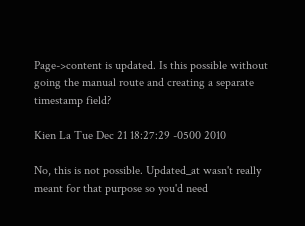Page->content is updated. Is this possible without going the manual route and creating a separate timestamp field?

Kien La Tue Dec 21 18:27:29 -0500 2010

No, this is not possible. Updated_at wasn't really meant for that purpose so you'd need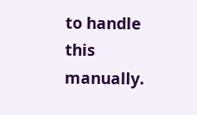to handle this manually.